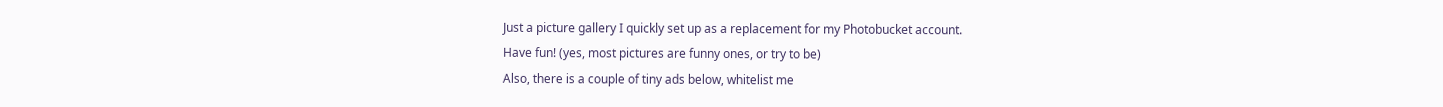Just a picture gallery I quickly set up as a replacement for my Photobucket account.
Have fun! (yes, most pictures are funny ones, or try to be)
Also, there is a couple of tiny ads below, whitelist me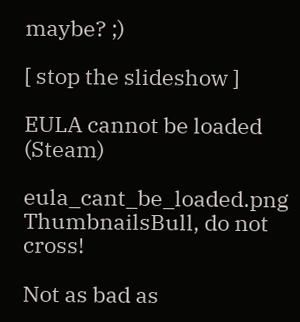maybe? ;)

[ stop the slideshow ]

EULA cannot be loaded (Steam)

eula_cant_be_loaded.png ThumbnailsBull, do not cross!

Not as bad as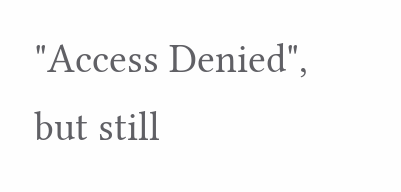"Access Denied", but still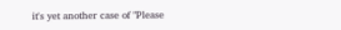it's yet another case of "Please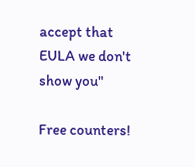accept that EULA we don't show you"

Free counters!